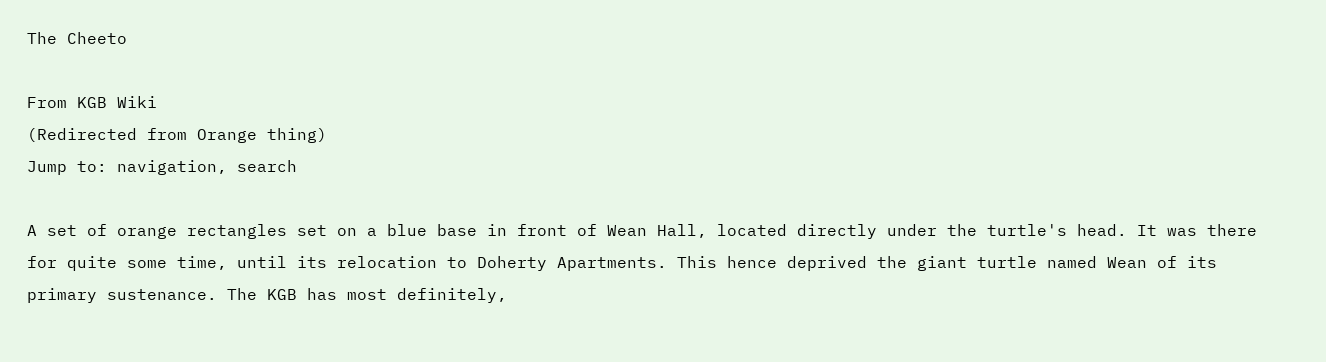The Cheeto

From KGB Wiki
(Redirected from Orange thing)
Jump to: navigation, search

A set of orange rectangles set on a blue base in front of Wean Hall, located directly under the turtle's head. It was there for quite some time, until its relocation to Doherty Apartments. This hence deprived the giant turtle named Wean of its primary sustenance. The KGB has most definitely,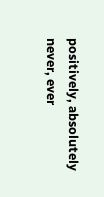positively, absolutely never, ever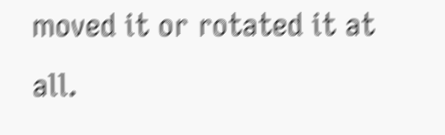moved it or rotated it at all.